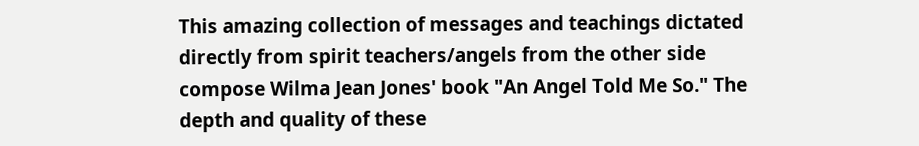This amazing collection of messages and teachings dictated directly from spirit teachers/angels from the other side compose Wilma Jean Jones' book "An Angel Told Me So." The depth and quality of these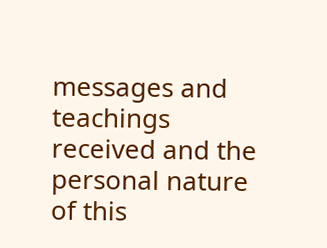messages and teachings received and the personal nature of this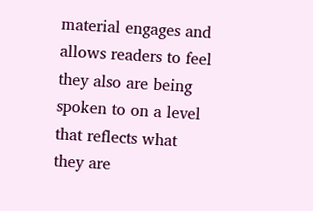material engages and allows readers to feel they also are being spoken to on a level that reflects what they are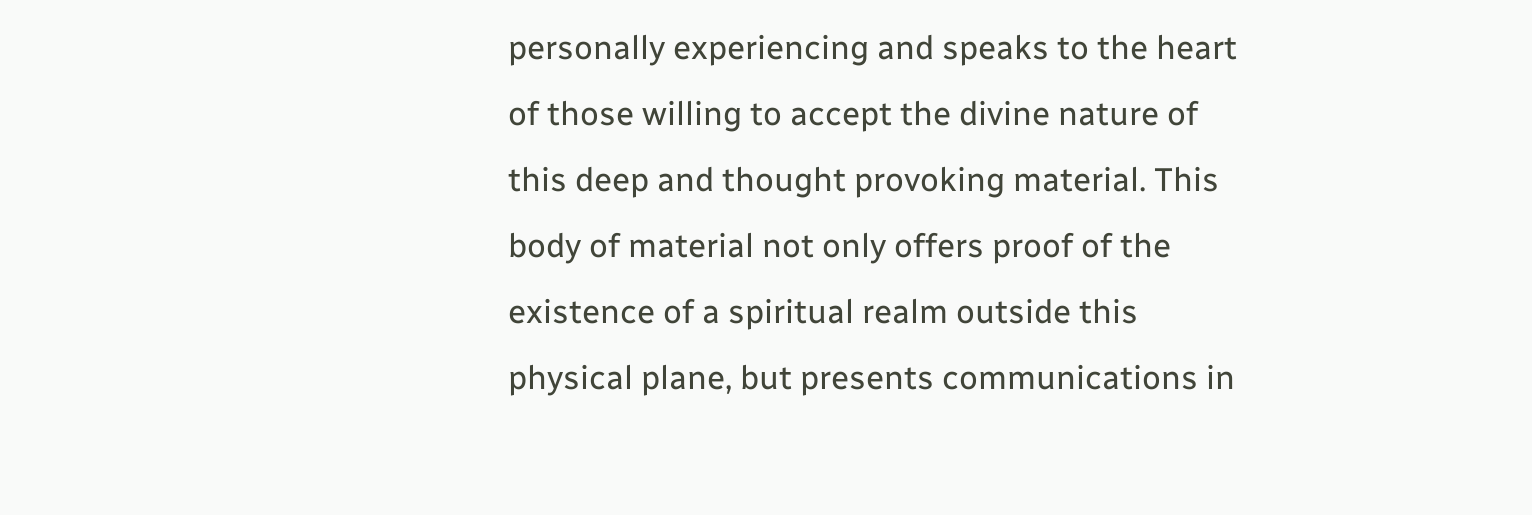personally experiencing and speaks to the heart of those willing to accept the divine nature of this deep and thought provoking material. This body of material not only offers proof of the existence of a spiritual realm outside this physical plane, but presents communications in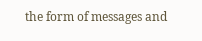the form of messages and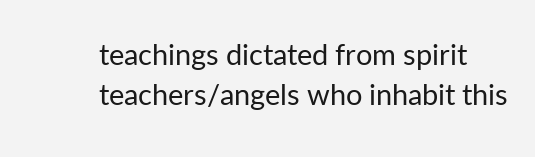teachings dictated from spirit teachers/angels who inhabit this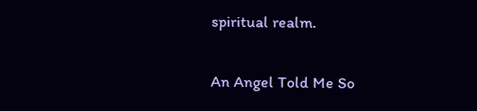spiritual realm.

An Angel Told Me So